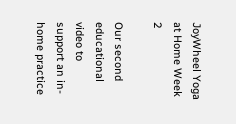JoyWheel Yoga at Home Week 2

Our second educational video to support an in-home practice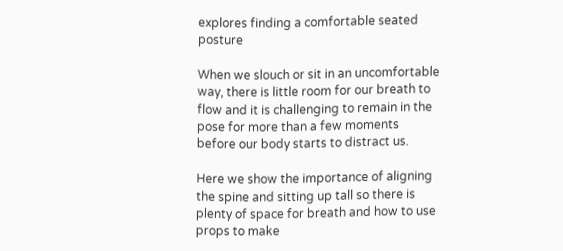explores finding a comfortable seated posture

When we slouch or sit in an uncomfortable way, there is little room for our breath to flow and it is challenging to remain in the pose for more than a few moments before our body starts to distract us.

Here we show the importance of aligning the spine and sitting up tall so there is plenty of space for breath and how to use props to make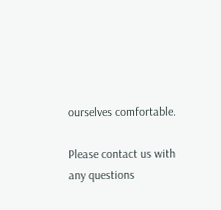ourselves comfortable.

Please contact us with any questions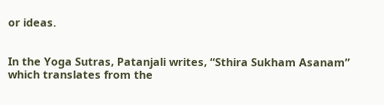or ideas.


In the Yoga Sutras, Patanjali writes, “Sthira Sukham Asanam” which translates from the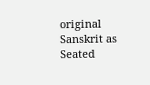original Sanskrit as Seated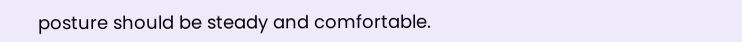posture should be steady and comfortable.